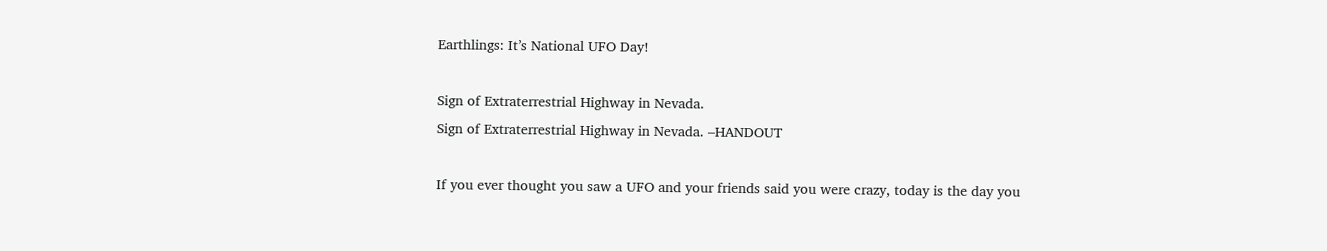Earthlings: It’s National UFO Day!

Sign of Extraterrestrial Highway in Nevada.
Sign of Extraterrestrial Highway in Nevada. –HANDOUT

If you ever thought you saw a UFO and your friends said you were crazy, today is the day you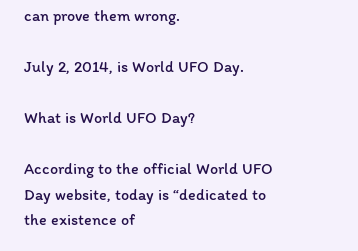can prove them wrong.

July 2, 2014, is World UFO Day.

What is World UFO Day?

According to the official World UFO Day website, today is “dedicated to the existence of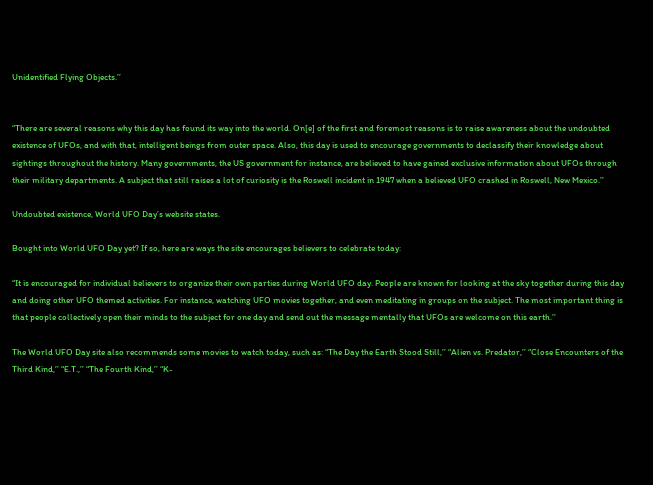Unidentified Flying Objects.’’


“There are several reasons why this day has found its way into the world. On[e] of the first and foremost reasons is to raise awareness about the undoubted existence of UFOs, and with that, intelligent beings from outer space. Also, this day is used to encourage governments to declassify their knowledge about sightings throughout the history. Many governments, the US government for instance, are believed to have gained exclusive information about UFOs through their military departments. A subject that still raises a lot of curiosity is the Roswell incident in 1947 when a believed UFO crashed in Roswell, New Mexico.’’

Undoubted existence, World UFO Day’s website states.

Bought into World UFO Day yet? If so, here are ways the site encourages believers to celebrate today:

“It is encouraged for individual believers to organize their own parties during World UFO day. People are known for looking at the sky together during this day and doing other UFO themed activities. For instance, watching UFO movies together, and even meditating in groups on the subject. The most important thing is that people collectively open their minds to the subject for one day and send out the message mentally that UFOs are welcome on this earth.’’

The World UFO Day site also recommends some movies to watch today, such as: “The Day the Earth Stood Still,’’ “Alien vs. Predator,’’ “Close Encounters of the Third Kind,’’ “E.T.,’’ “The Fourth Kind,’’ “K-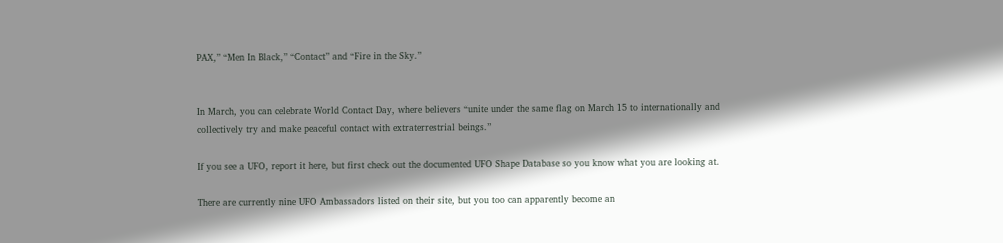PAX,’’ “Men In Black,’’ “Contact’’ and “Fire in the Sky.’’


In March, you can celebrate World Contact Day, where believers “unite under the same flag on March 15 to internationally and collectively try and make peaceful contact with extraterrestrial beings.’’

If you see a UFO, report it here, but first check out the documented UFO Shape Database so you know what you are looking at.

There are currently nine UFO Ambassadors listed on their site, but you too can apparently become an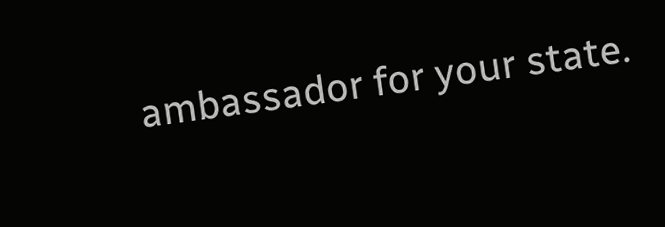ambassador for your state.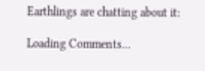Earthlings are chatting about it:

Loading Comments...